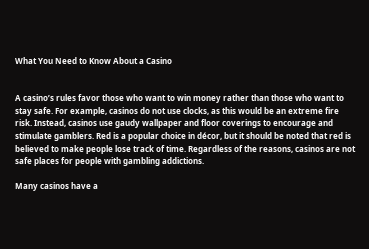What You Need to Know About a Casino


A casino’s rules favor those who want to win money rather than those who want to stay safe. For example, casinos do not use clocks, as this would be an extreme fire risk. Instead, casinos use gaudy wallpaper and floor coverings to encourage and stimulate gamblers. Red is a popular choice in décor, but it should be noted that red is believed to make people lose track of time. Regardless of the reasons, casinos are not safe places for people with gambling addictions.

Many casinos have a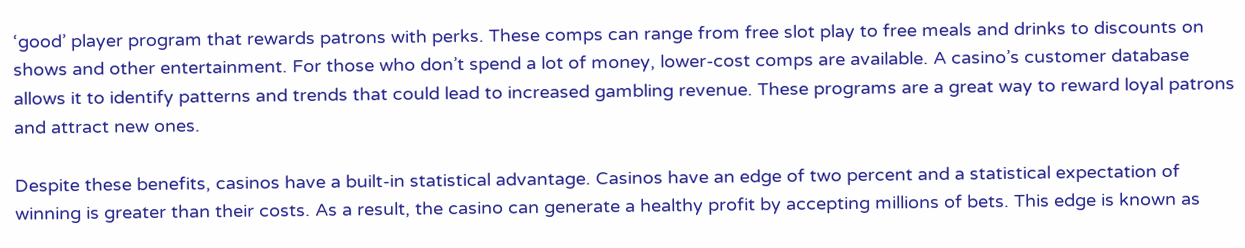‘good’ player program that rewards patrons with perks. These comps can range from free slot play to free meals and drinks to discounts on shows and other entertainment. For those who don’t spend a lot of money, lower-cost comps are available. A casino’s customer database allows it to identify patterns and trends that could lead to increased gambling revenue. These programs are a great way to reward loyal patrons and attract new ones.

Despite these benefits, casinos have a built-in statistical advantage. Casinos have an edge of two percent and a statistical expectation of winning is greater than their costs. As a result, the casino can generate a healthy profit by accepting millions of bets. This edge is known as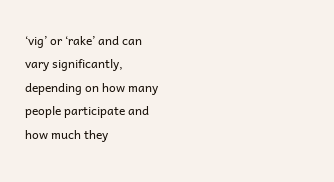‘vig’ or ‘rake’ and can vary significantly, depending on how many people participate and how much they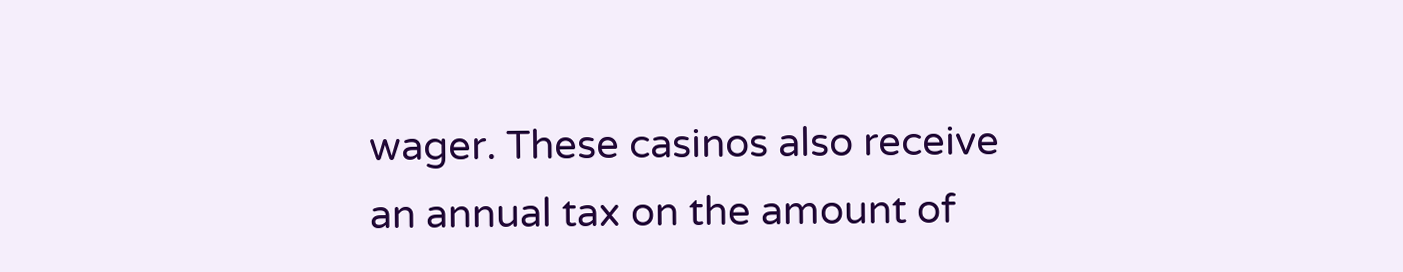wager. These casinos also receive an annual tax on the amount of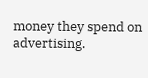money they spend on advertising.